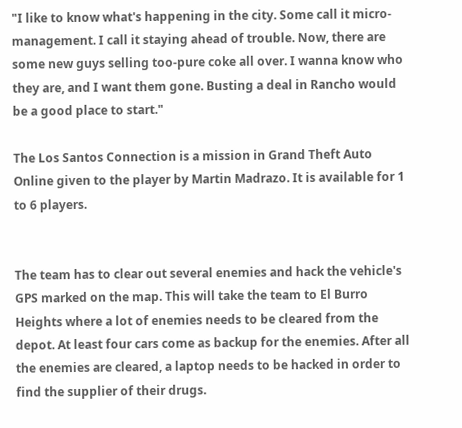"I like to know what's happening in the city. Some call it micro-management. I call it staying ahead of trouble. Now, there are some new guys selling too-pure coke all over. I wanna know who they are, and I want them gone. Busting a deal in Rancho would be a good place to start."

The Los Santos Connection is a mission in Grand Theft Auto Online given to the player by Martin Madrazo. It is available for 1 to 6 players.


The team has to clear out several enemies and hack the vehicle's GPS marked on the map. This will take the team to El Burro Heights where a lot of enemies needs to be cleared from the depot. At least four cars come as backup for the enemies. After all the enemies are cleared, a laptop needs to be hacked in order to find the supplier of their drugs.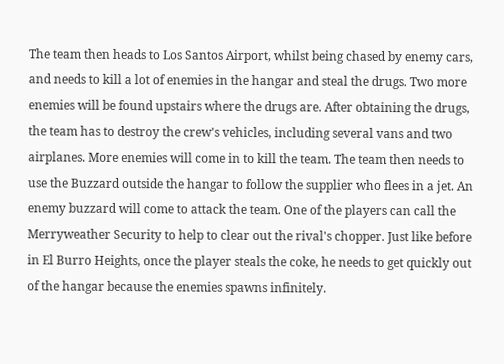The team then heads to Los Santos Airport, whilst being chased by enemy cars, and needs to kill a lot of enemies in the hangar and steal the drugs. Two more enemies will be found upstairs where the drugs are. After obtaining the drugs, the team has to destroy the crew's vehicles, including several vans and two airplanes. More enemies will come in to kill the team. The team then needs to use the Buzzard outside the hangar to follow the supplier who flees in a jet. An enemy buzzard will come to attack the team. One of the players can call the Merryweather Security to help to clear out the rival's chopper. Just like before in El Burro Heights, once the player steals the coke, he needs to get quickly out of the hangar because the enemies spawns infinitely.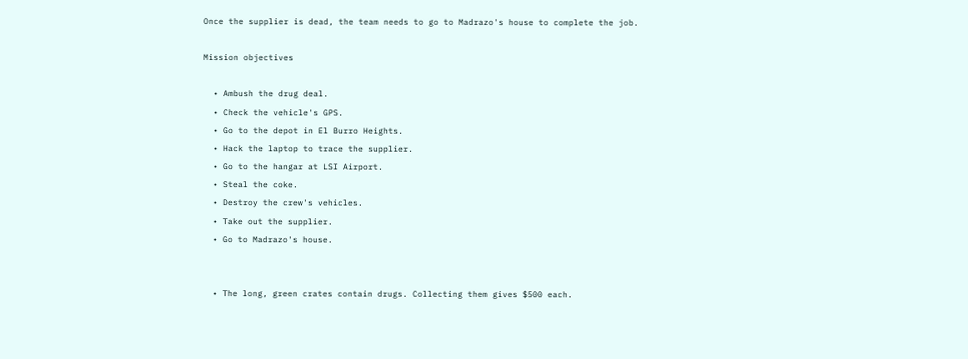Once the supplier is dead, the team needs to go to Madrazo's house to complete the job.

Mission objectives

  • Ambush the drug deal.
  • Check the vehicle's GPS.
  • Go to the depot in El Burro Heights.
  • Hack the laptop to trace the supplier.
  • Go to the hangar at LSI Airport.
  • Steal the coke.
  • Destroy the crew's vehicles.
  • Take out the supplier.
  • Go to Madrazo's house.


  • The long, green crates contain drugs. Collecting them gives $500 each.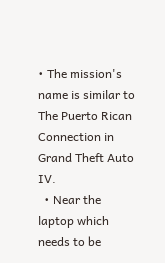• The mission's name is similar to The Puerto Rican Connection in Grand Theft Auto IV.
  • Near the laptop which needs to be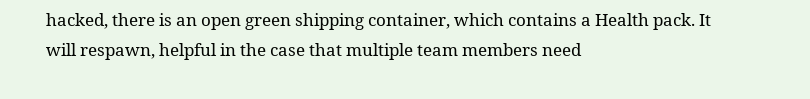hacked, there is an open green shipping container, which contains a Health pack. It will respawn, helpful in the case that multiple team members need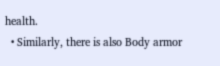health.
  • Similarly, there is also Body armor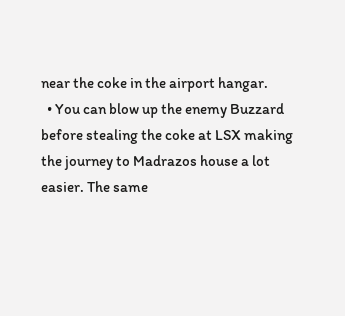near the coke in the airport hangar.
  • You can blow up the enemy Buzzard before stealing the coke at LSX making the journey to Madrazos house a lot easier. The same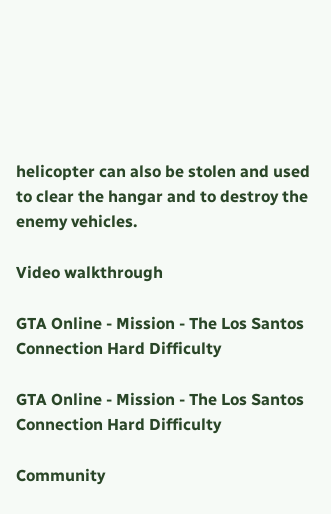helicopter can also be stolen and used to clear the hangar and to destroy the enemy vehicles.

Video walkthrough

GTA Online - Mission - The Los Santos Connection Hard Difficulty

GTA Online - Mission - The Los Santos Connection Hard Difficulty

Community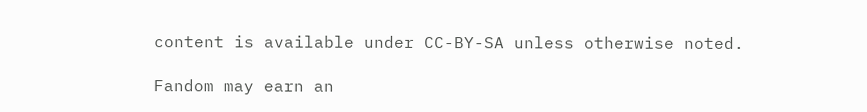content is available under CC-BY-SA unless otherwise noted.

Fandom may earn an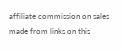affiliate commission on sales made from links on this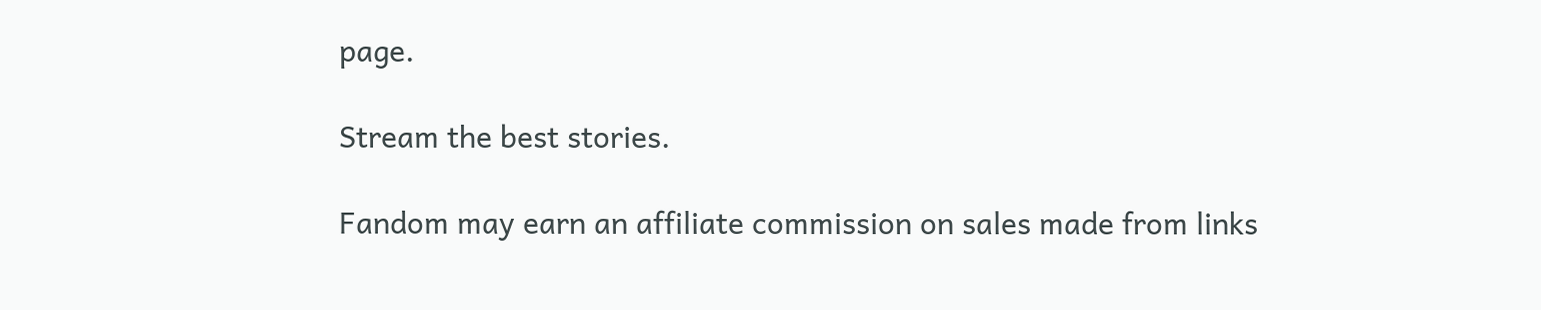page.

Stream the best stories.

Fandom may earn an affiliate commission on sales made from links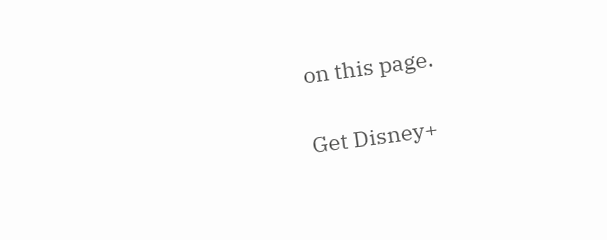on this page.

Get Disney+